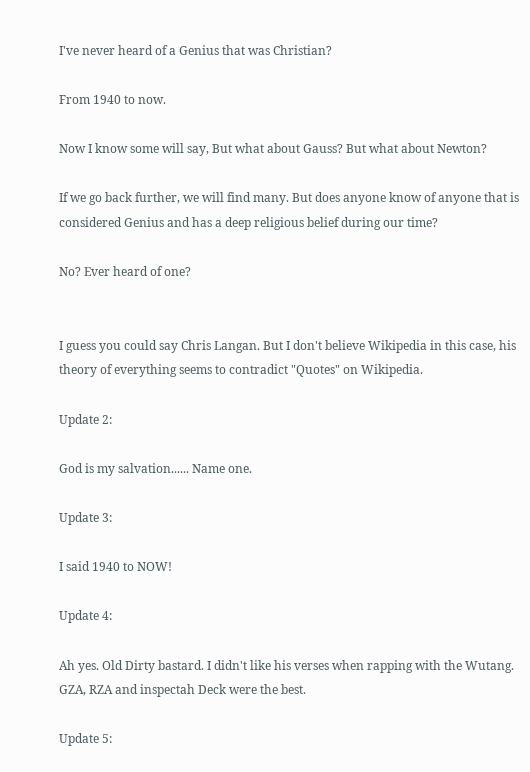I've never heard of a Genius that was Christian?

From 1940 to now.

Now I know some will say, But what about Gauss? But what about Newton?

If we go back further, we will find many. But does anyone know of anyone that is considered Genius and has a deep religious belief during our time?

No? Ever heard of one?


I guess you could say Chris Langan. But I don't believe Wikipedia in this case, his theory of everything seems to contradict "Quotes" on Wikipedia.

Update 2:

God is my salvation...... Name one.

Update 3:

I said 1940 to NOW!

Update 4:

Ah yes. Old Dirty bastard. I didn't like his verses when rapping with the Wutang. GZA, RZA and inspectah Deck were the best.

Update 5: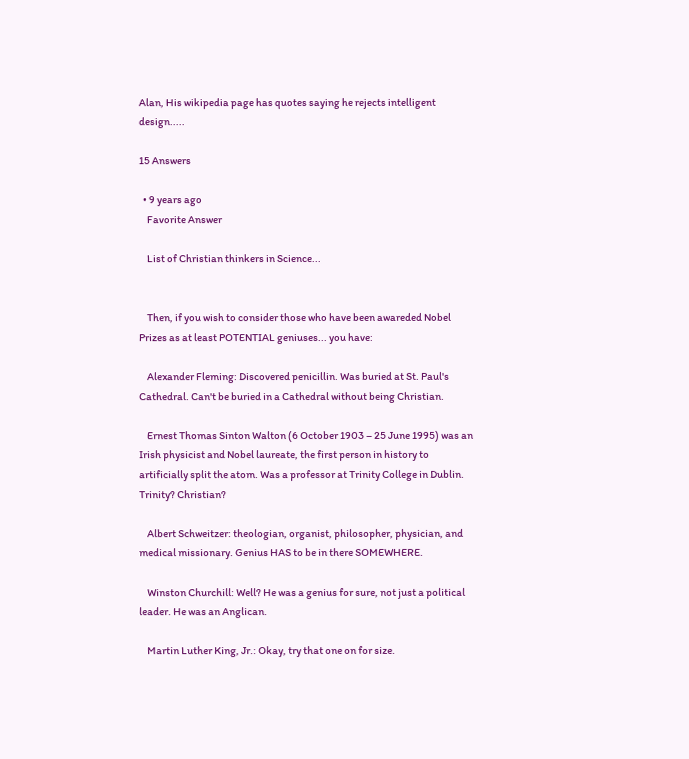Alan, His wikipedia page has quotes saying he rejects intelligent design.....

15 Answers

  • 9 years ago
    Favorite Answer

    List of Christian thinkers in Science...


    Then, if you wish to consider those who have been awareded Nobel Prizes as at least POTENTIAL geniuses... you have:

    Alexander Fleming: Discovered penicillin. Was buried at St. Paul's Cathedral. Can't be buried in a Cathedral without being Christian.

    Ernest Thomas Sinton Walton (6 October 1903 – 25 June 1995) was an Irish physicist and Nobel laureate, the first person in history to artificially split the atom. Was a professor at Trinity College in Dublin. Trinity? Christian?

    Albert Schweitzer: theologian, organist, philosopher, physician, and medical missionary. Genius HAS to be in there SOMEWHERE.

    Winston Churchill: Well? He was a genius for sure, not just a political leader. He was an Anglican.

    Martin Luther King, Jr.: Okay, try that one on for size.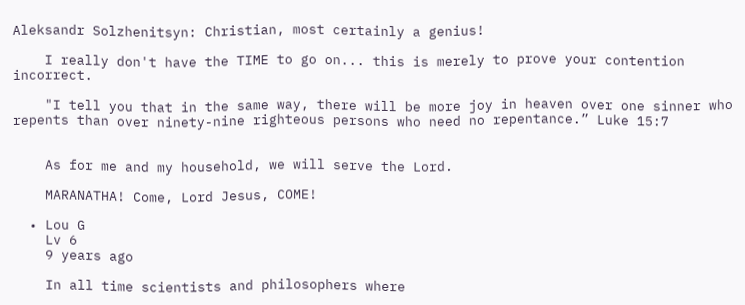Aleksandr Solzhenitsyn: Christian, most certainly a genius!

    I really don't have the TIME to go on... this is merely to prove your contention incorrect.

    "I tell you that in the same way, there will be more joy in heaven over one sinner who repents than over ninety-nine righteous persons who need no repentance.” Luke 15:7


    As for me and my household, we will serve the Lord.

    MARANATHA! Come, Lord Jesus, COME!

  • Lou G
    Lv 6
    9 years ago

    In all time scientists and philosophers where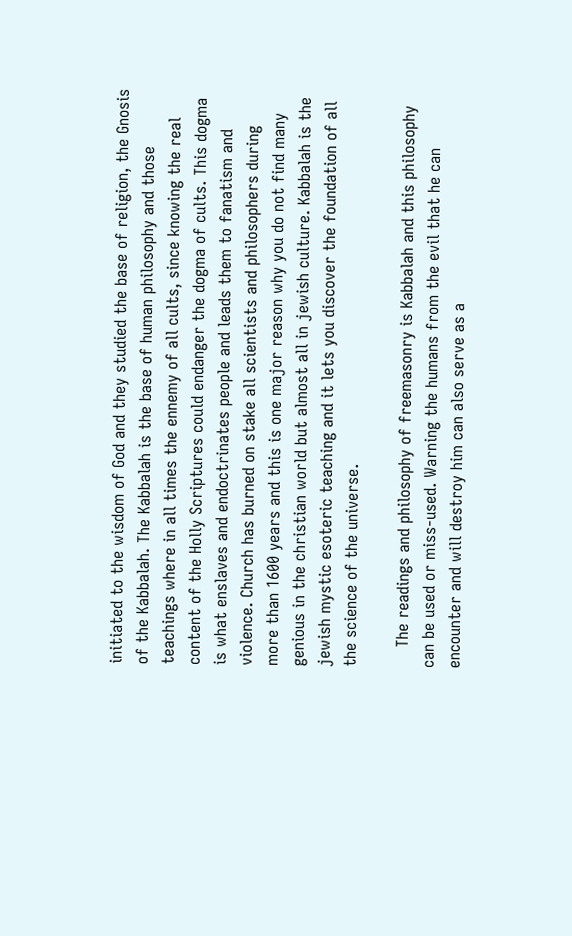initiated to the wisdom of God and they studied the base of religion, the Gnosis of the Kabbalah. The Kabbalah is the base of human philosophy and those teachings where in all times the ennemy of all cults, since knowing the real content of the Holly Scriptures could endanger the dogma of cults. This dogma is what enslaves and endoctrinates people and leads them to fanatism and violence. Church has burned on stake all scientists and philosophers during more than 1600 years and this is one major reason why you do not find many genious in the christian world but almost all in jewish culture. Kabbalah is the jewish mystic esoteric teaching and it lets you discover the foundation of all the science of the universe.

    The readings and philosophy of freemasonry is Kabbalah and this philosophy can be used or miss-used. Warning the humans from the evil that he can encounter and will destroy him can also serve as a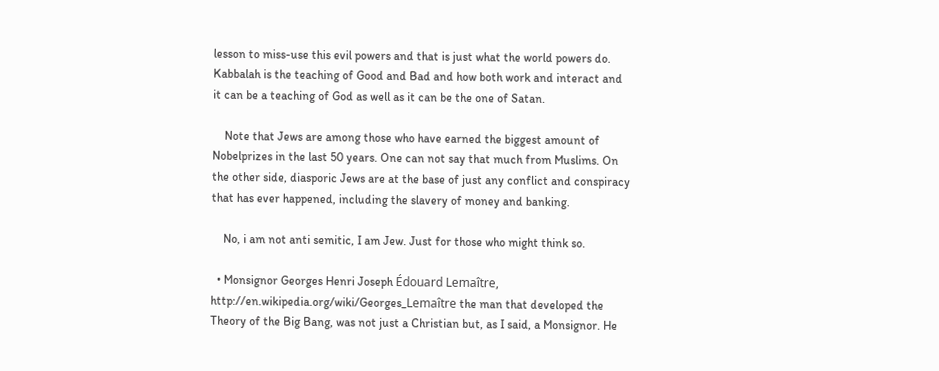lesson to miss-use this evil powers and that is just what the world powers do. Kabbalah is the teaching of Good and Bad and how both work and interact and it can be a teaching of God as well as it can be the one of Satan.

    Note that Jews are among those who have earned the biggest amount of Nobelprizes in the last 50 years. One can not say that much from Muslims. On the other side, diasporic Jews are at the base of just any conflict and conspiracy that has ever happened, including the slavery of money and banking.

    No, i am not anti semitic, I am Jew. Just for those who might think so.

  • Monsignor Georges Henri Joseph Édouard Lemaître, http://en.wikipedia.org/wiki/Georges_Lemaître the man that developed the Theory of the Big Bang, was not just a Christian but, as I said, a Monsignor. He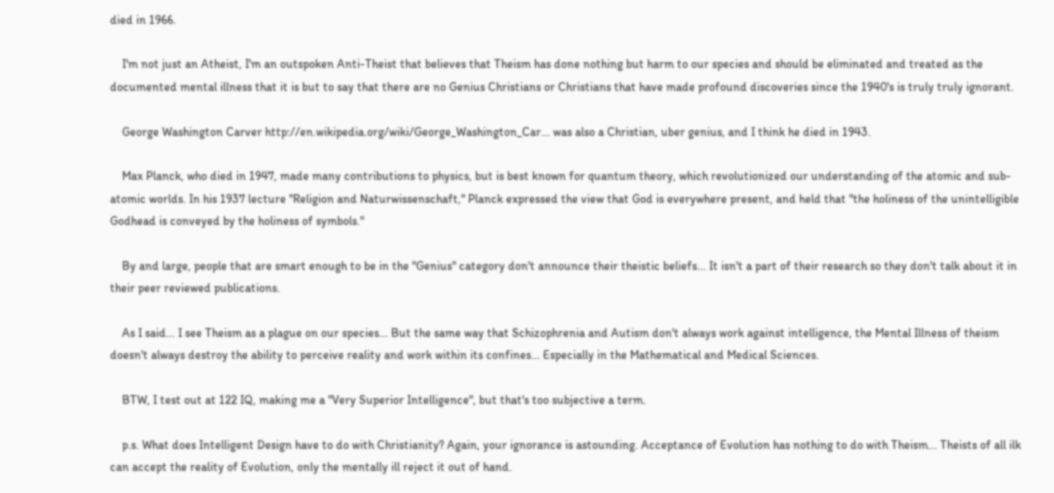died in 1966.

    I'm not just an Atheist, I'm an outspoken Anti-Theist that believes that Theism has done nothing but harm to our species and should be eliminated and treated as the documented mental illness that it is but to say that there are no Genius Christians or Christians that have made profound discoveries since the 1940's is truly truly ignorant.

    George Washington Carver http://en.wikipedia.org/wiki/George_Washington_Car... was also a Christian, uber genius, and I think he died in 1943.

    Max Planck, who died in 1947, made many contributions to physics, but is best known for quantum theory, which revolutionized our understanding of the atomic and sub-atomic worlds. In his 1937 lecture "Religion and Naturwissenschaft," Planck expressed the view that God is everywhere present, and held that "the holiness of the unintelligible Godhead is conveyed by the holiness of symbols."

    By and large, people that are smart enough to be in the "Genius" category don't announce their theistic beliefs... It isn't a part of their research so they don't talk about it in their peer reviewed publications.

    As I said... I see Theism as a plague on our species... But the same way that Schizophrenia and Autism don't always work against intelligence, the Mental Illness of theism doesn't always destroy the ability to perceive reality and work within its confines... Especially in the Mathematical and Medical Sciences.

    BTW, I test out at 122 IQ, making me a "Very Superior Intelligence", but that's too subjective a term.

    p.s. What does Intelligent Design have to do with Christianity? Again, your ignorance is astounding. Acceptance of Evolution has nothing to do with Theism... Theists of all ilk can accept the reality of Evolution, only the mentally ill reject it out of hand.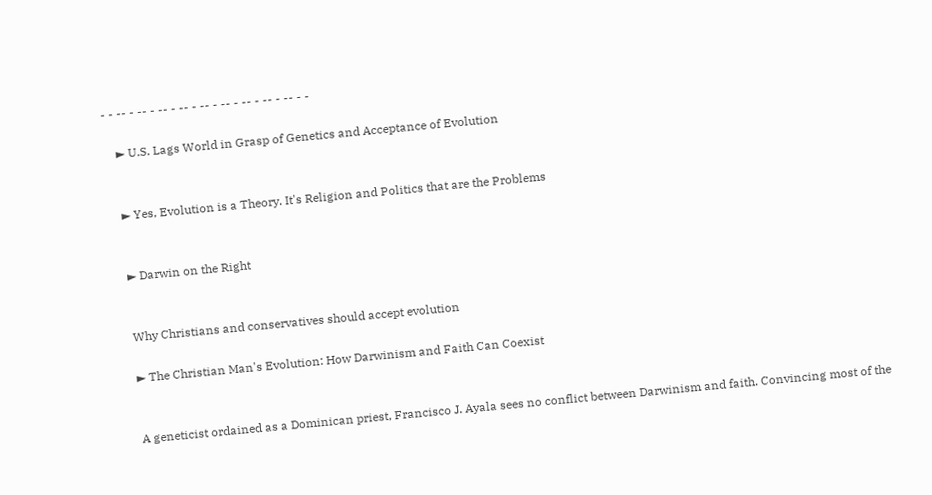- - -- - -- - -- - -- - -- - -- - -- - -- - -- - -

    ► U.S. Lags World in Grasp of Genetics and Acceptance of Evolution


    ► Yes, Evolution is a Theory. It's Religion and Politics that are the Problems


    ► Darwin on the Right


    Why Christians and conservatives should accept evolution

    ► The Christian Man's Evolution: How Darwinism and Faith Can Coexist


    A geneticist ordained as a Dominican priest, Francisco J. Ayala sees no conflict between Darwinism and faith. Convincing most of the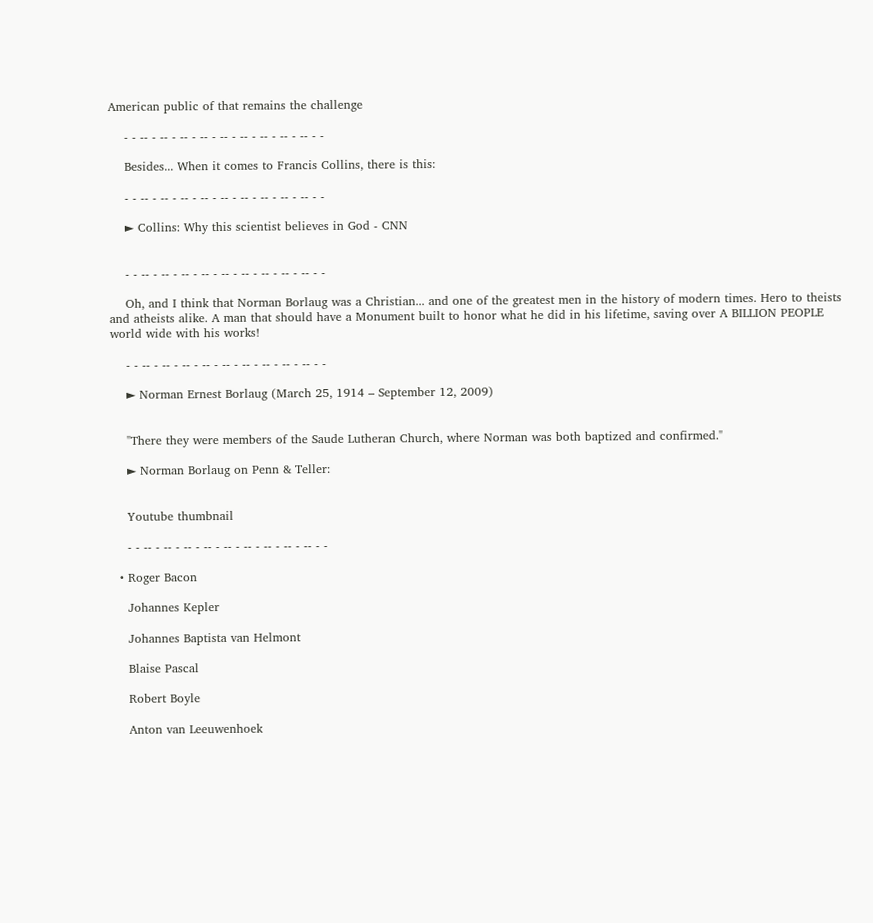American public of that remains the challenge

    - - -- - -- - -- - -- - -- - -- - -- - -- - -- - -

    Besides... When it comes to Francis Collins, there is this:

    - - -- - -- - -- - -- - -- - -- - -- - -- - -- - -

    ► Collins: Why this scientist believes in God - CNN


    - - -- - -- - -- - -- - -- - -- - -- - -- - -- - -

    Oh, and I think that Norman Borlaug was a Christian... and one of the greatest men in the history of modern times. Hero to theists and atheists alike. A man that should have a Monument built to honor what he did in his lifetime, saving over A BILLION PEOPLE world wide with his works!

    - - -- - -- - -- - -- - -- - -- - -- - -- - -- - -

    ► Norman Ernest Borlaug (March 25, 1914 – September 12, 2009)


    "There they were members of the Saude Lutheran Church, where Norman was both baptized and confirmed."

    ► Norman Borlaug on Penn & Teller:


    Youtube thumbnail

    - - -- - -- - -- - -- - -- - -- - -- - -- - -- - -

  • Roger Bacon

    Johannes Kepler

    Johannes Baptista van Helmont

    Blaise Pascal

    Robert Boyle

    Anton van Leeuwenhoek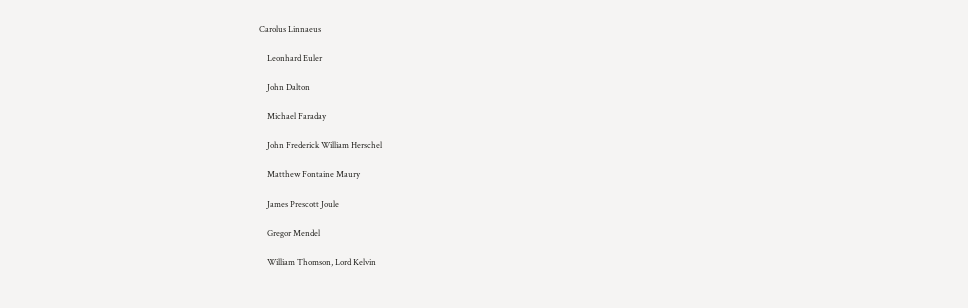Carolus Linnaeus

    Leonhard Euler

    John Dalton

    Michael Faraday

    John Frederick William Herschel

    Matthew Fontaine Maury

    James Prescott Joule

    Gregor Mendel

    William Thomson, Lord Kelvin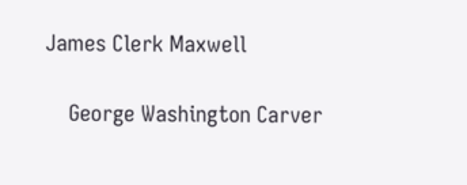James Clerk Maxwell

    George Washington Carver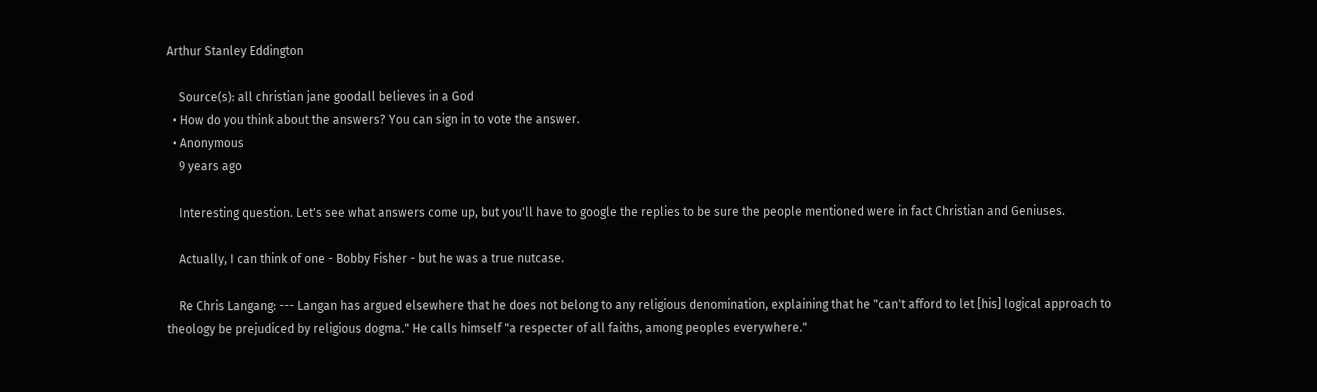Arthur Stanley Eddington

    Source(s): all christian jane goodall believes in a God
  • How do you think about the answers? You can sign in to vote the answer.
  • Anonymous
    9 years ago

    Interesting question. Let's see what answers come up, but you'll have to google the replies to be sure the people mentioned were in fact Christian and Geniuses.

    Actually, I can think of one - Bobby Fisher - but he was a true nutcase.

    Re Chris Langang: --- Langan has argued elsewhere that he does not belong to any religious denomination, explaining that he "can't afford to let [his] logical approach to theology be prejudiced by religious dogma." He calls himself "a respecter of all faiths, among peoples everywhere."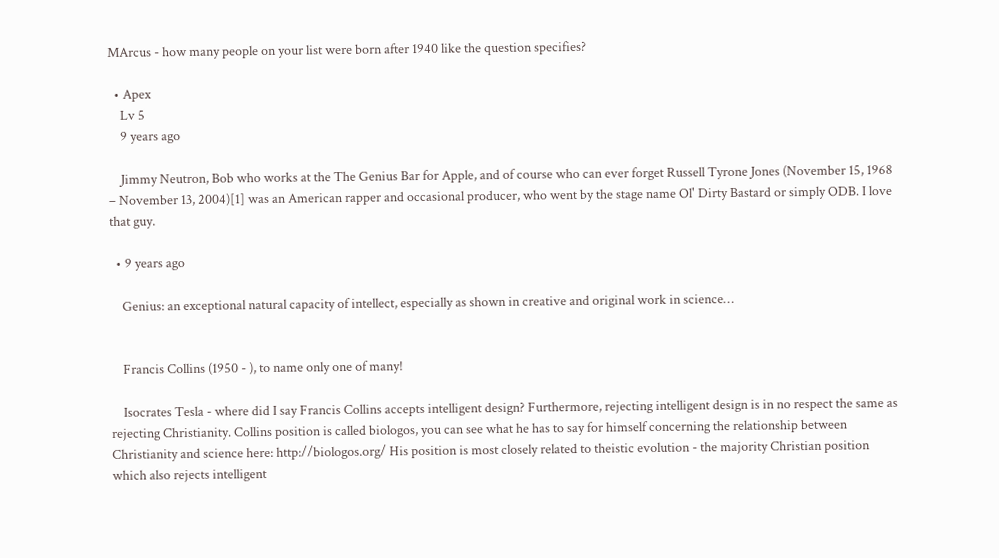MArcus - how many people on your list were born after 1940 like the question specifies?

  • Apex
    Lv 5
    9 years ago

    Jimmy Neutron, Bob who works at the The Genius Bar for Apple, and of course who can ever forget Russell Tyrone Jones (November 15, 1968 – November 13, 2004)[1] was an American rapper and occasional producer, who went by the stage name Ol' Dirty Bastard or simply ODB. I love that guy.

  • 9 years ago

    Genius: an exceptional natural capacity of intellect, especially as shown in creative and original work in science…


    Francis Collins (1950 - ), to name only one of many!

    Isocrates Tesla - where did I say Francis Collins accepts intelligent design? Furthermore, rejecting intelligent design is in no respect the same as rejecting Christianity. Collins position is called biologos, you can see what he has to say for himself concerning the relationship between Christianity and science here: http://biologos.org/ His position is most closely related to theistic evolution - the majority Christian position which also rejects intelligent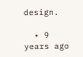design.

  • 9 years ago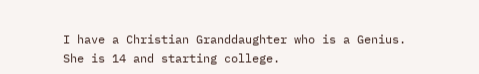I have a Christian Granddaughter who is a Genius. She is 14 and starting college.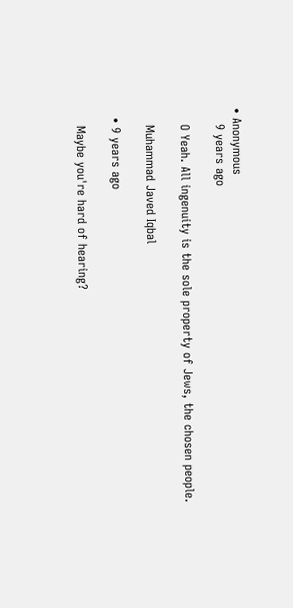• Anonymous
    9 years ago

    O Yeah. All ingenuity is the sole property of Jews, the chosen people.

    Muhammad Javed Iqbal

  • 9 years ago

    Maybe you're hard of hearing?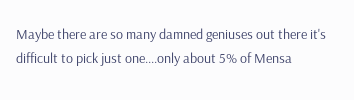Maybe there are so many damned geniuses out there it's difficult to pick just one....only about 5% of Mensa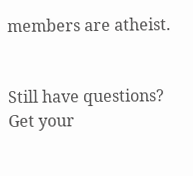members are atheist.


Still have questions? Get your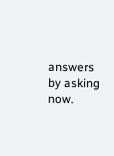answers by asking now.